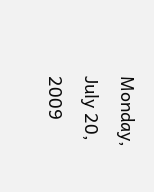Monday, July 20, 2009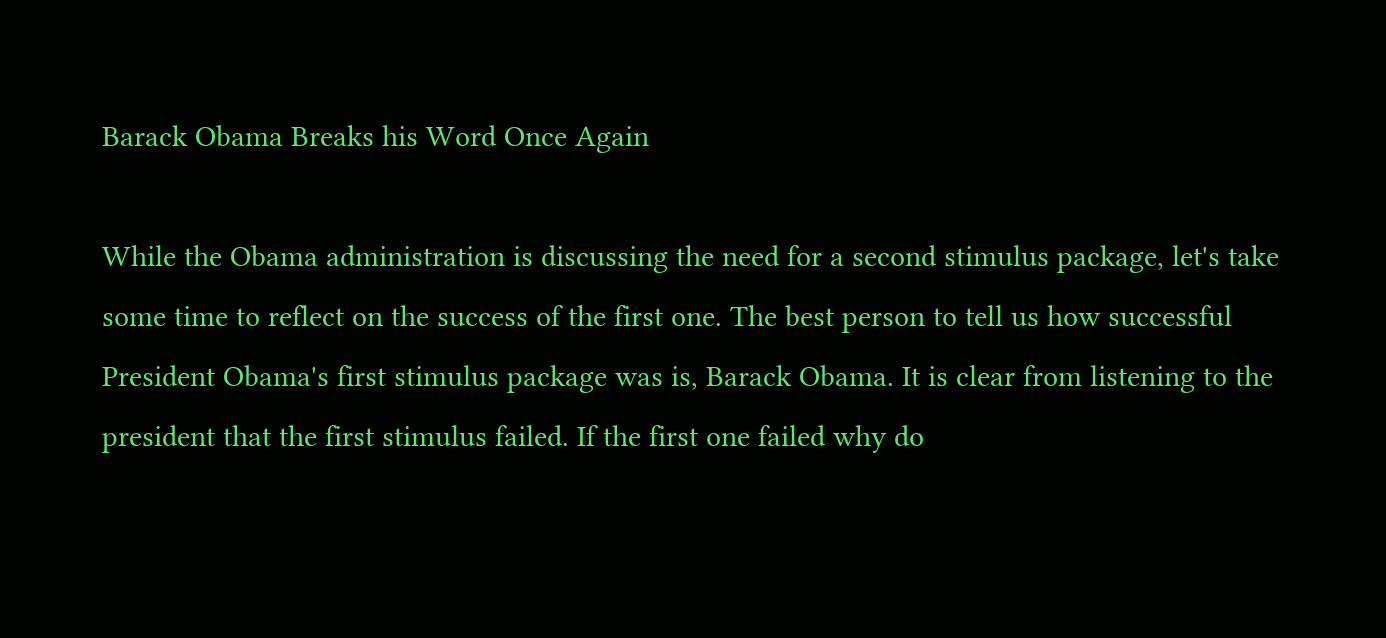Barack Obama Breaks his Word Once Again

While the Obama administration is discussing the need for a second stimulus package, let's take some time to reflect on the success of the first one. The best person to tell us how successful President Obama's first stimulus package was is, Barack Obama. It is clear from listening to the president that the first stimulus failed. If the first one failed why do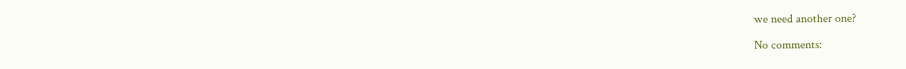we need another one?

No comments: